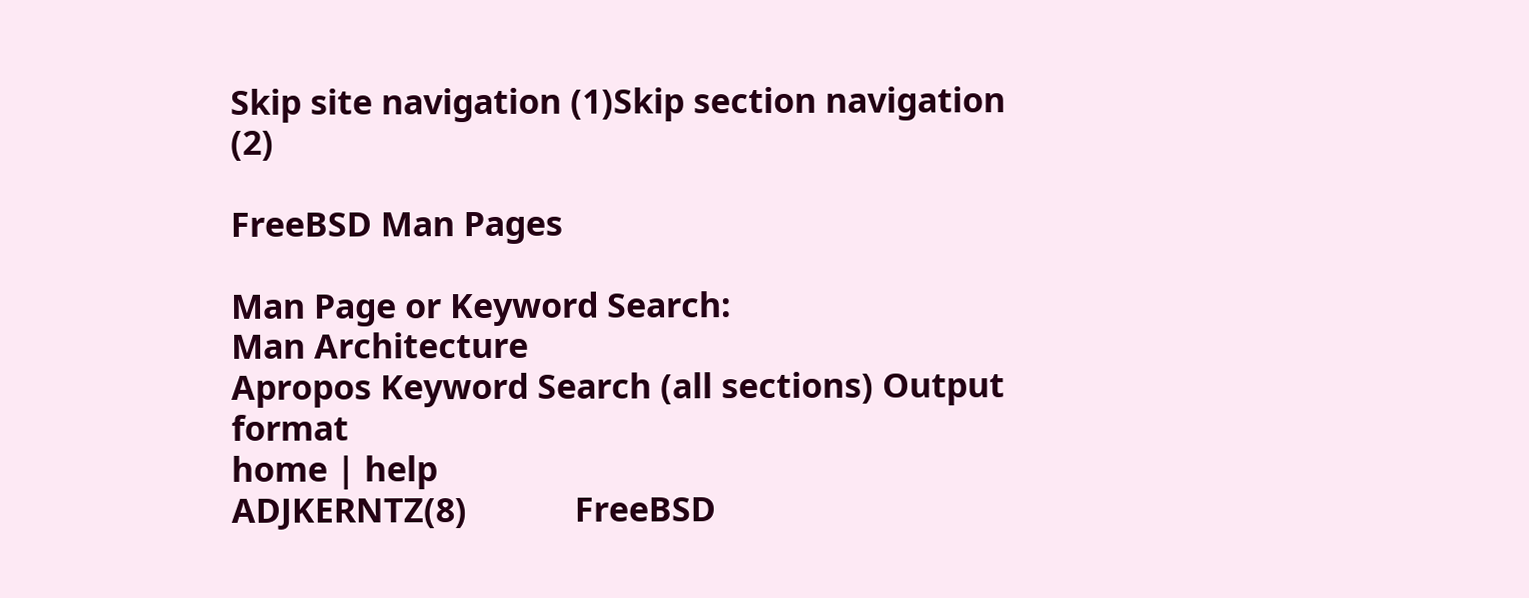Skip site navigation (1)Skip section navigation (2)

FreeBSD Man Pages

Man Page or Keyword Search:
Man Architecture
Apropos Keyword Search (all sections) Output format
home | help
ADJKERNTZ(8)            FreeBSD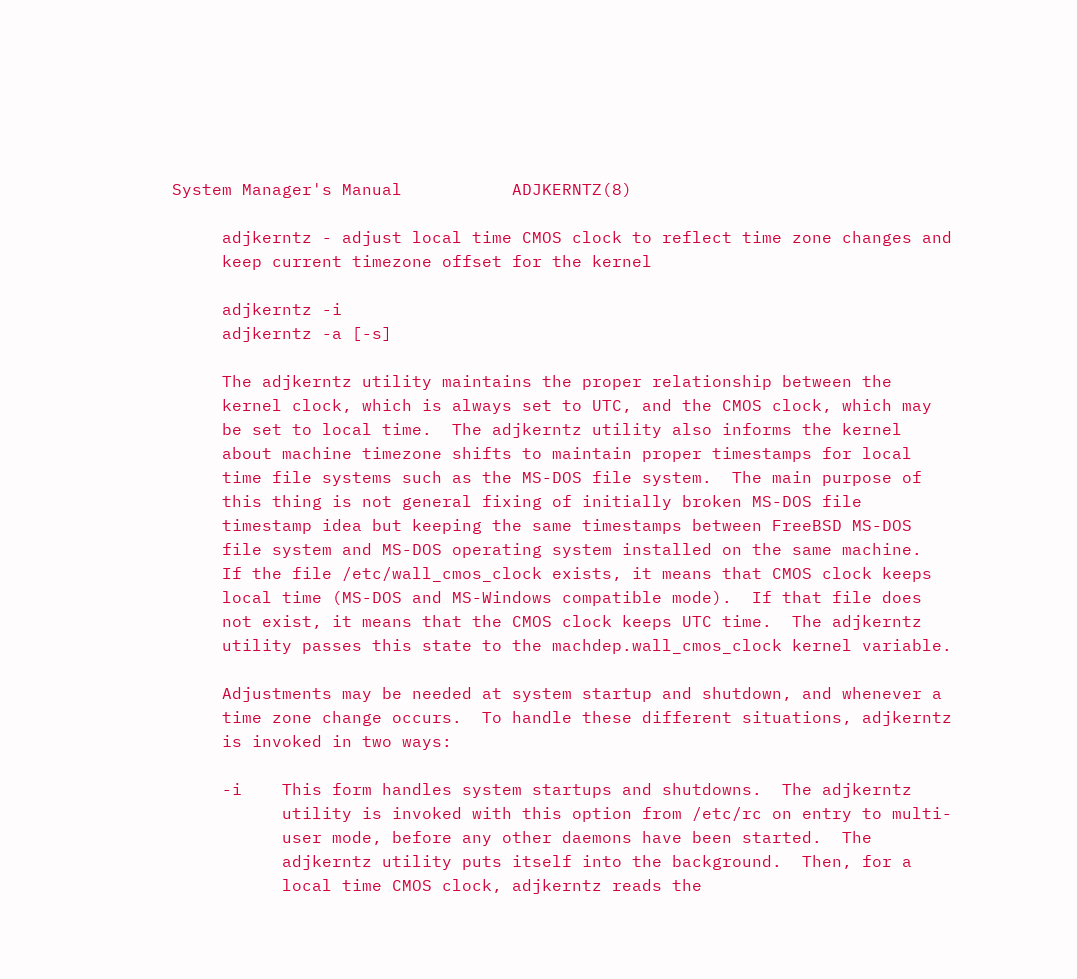System Manager's Manual           ADJKERNTZ(8)

     adjkerntz - adjust local time CMOS clock to reflect time zone changes and
     keep current timezone offset for the kernel

     adjkerntz -i
     adjkerntz -a [-s]

     The adjkerntz utility maintains the proper relationship between the
     kernel clock, which is always set to UTC, and the CMOS clock, which may
     be set to local time.  The adjkerntz utility also informs the kernel
     about machine timezone shifts to maintain proper timestamps for local
     time file systems such as the MS-DOS file system.  The main purpose of
     this thing is not general fixing of initially broken MS-DOS file
     timestamp idea but keeping the same timestamps between FreeBSD MS-DOS
     file system and MS-DOS operating system installed on the same machine.
     If the file /etc/wall_cmos_clock exists, it means that CMOS clock keeps
     local time (MS-DOS and MS-Windows compatible mode).  If that file does
     not exist, it means that the CMOS clock keeps UTC time.  The adjkerntz
     utility passes this state to the machdep.wall_cmos_clock kernel variable.

     Adjustments may be needed at system startup and shutdown, and whenever a
     time zone change occurs.  To handle these different situations, adjkerntz
     is invoked in two ways:

     -i    This form handles system startups and shutdowns.  The adjkerntz
           utility is invoked with this option from /etc/rc on entry to multi-
           user mode, before any other daemons have been started.  The
           adjkerntz utility puts itself into the background.  Then, for a
           local time CMOS clock, adjkerntz reads the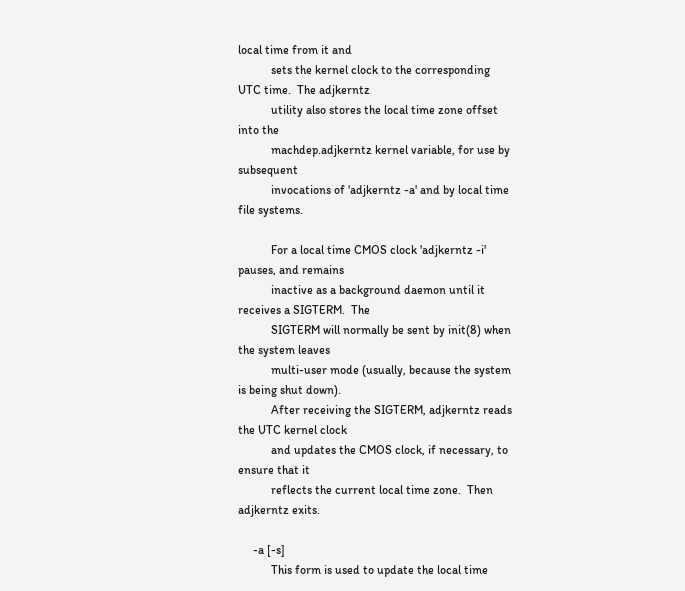local time from it and
           sets the kernel clock to the corresponding UTC time.  The adjkerntz
           utility also stores the local time zone offset into the
           machdep.adjkerntz kernel variable, for use by subsequent
           invocations of 'adjkerntz -a' and by local time file systems.

           For a local time CMOS clock 'adjkerntz -i' pauses, and remains
           inactive as a background daemon until it receives a SIGTERM.  The
           SIGTERM will normally be sent by init(8) when the system leaves
           multi-user mode (usually, because the system is being shut down).
           After receiving the SIGTERM, adjkerntz reads the UTC kernel clock
           and updates the CMOS clock, if necessary, to ensure that it
           reflects the current local time zone.  Then adjkerntz exits.

     -a [-s]
           This form is used to update the local time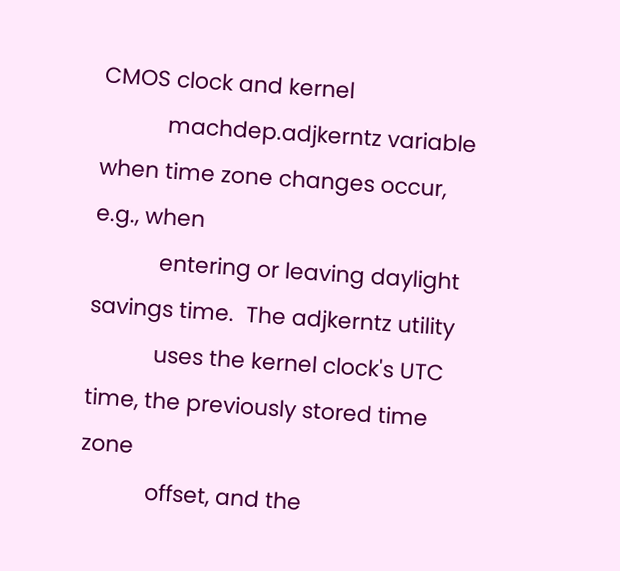CMOS clock and kernel
           machdep.adjkerntz variable when time zone changes occur, e.g., when
           entering or leaving daylight savings time.  The adjkerntz utility
           uses the kernel clock's UTC time, the previously stored time zone
           offset, and the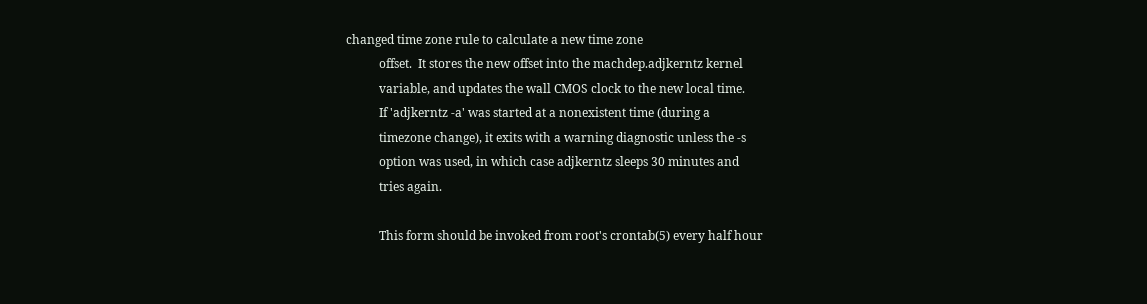changed time zone rule to calculate a new time zone
           offset.  It stores the new offset into the machdep.adjkerntz kernel
           variable, and updates the wall CMOS clock to the new local time.
           If 'adjkerntz -a' was started at a nonexistent time (during a
           timezone change), it exits with a warning diagnostic unless the -s
           option was used, in which case adjkerntz sleeps 30 minutes and
           tries again.

           This form should be invoked from root's crontab(5) every half hour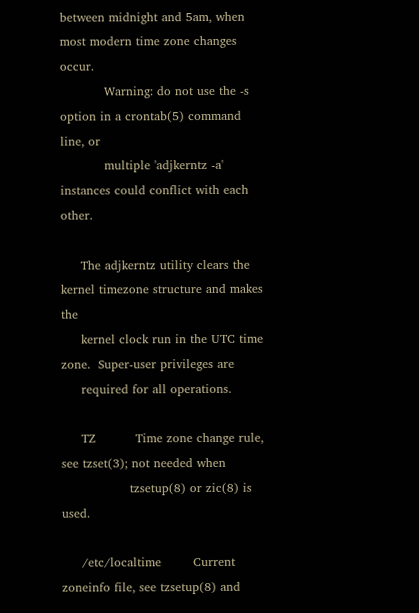between midnight and 5am, when most modern time zone changes occur.
           Warning: do not use the -s option in a crontab(5) command line, or
           multiple 'adjkerntz -a' instances could conflict with each other.

     The adjkerntz utility clears the kernel timezone structure and makes the
     kernel clock run in the UTC time zone.  Super-user privileges are
     required for all operations.

     TZ          Time zone change rule, see tzset(3); not needed when
                 tzsetup(8) or zic(8) is used.

     /etc/localtime        Current zoneinfo file, see tzsetup(8) and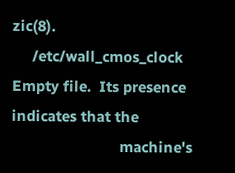zic(8).
     /etc/wall_cmos_clock  Empty file.  Its presence indicates that the
                           machine's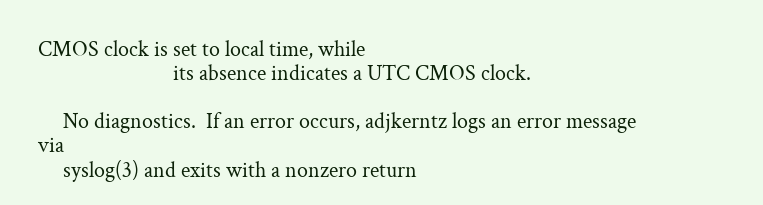CMOS clock is set to local time, while
                           its absence indicates a UTC CMOS clock.

     No diagnostics.  If an error occurs, adjkerntz logs an error message via
     syslog(3) and exits with a nonzero return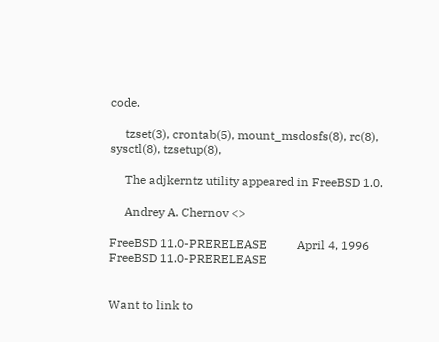code.

     tzset(3), crontab(5), mount_msdosfs(8), rc(8), sysctl(8), tzsetup(8),

     The adjkerntz utility appeared in FreeBSD 1.0.

     Andrey A. Chernov <>

FreeBSD 11.0-PRERELEASE          April 4, 1996         FreeBSD 11.0-PRERELEASE


Want to link to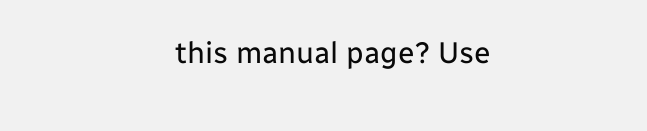this manual page? Use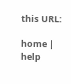this URL:

home | help